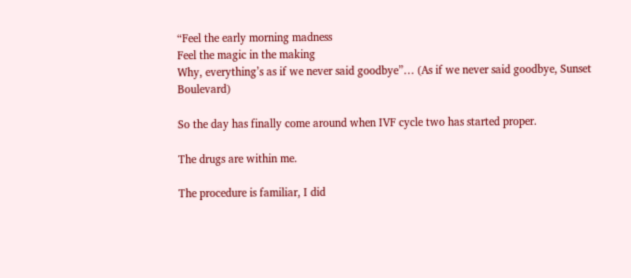“Feel the early morning madness
Feel the magic in the making
Why, everything’s as if we never said goodbye”… (As if we never said goodbye, Sunset Boulevard)

So the day has finally come around when IVF cycle two has started proper.

The drugs are within me.

The procedure is familiar, I did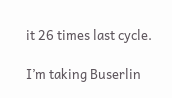it 26 times last cycle.

I’m taking Buserlin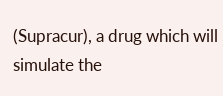(Supracur), a drug which will simulate the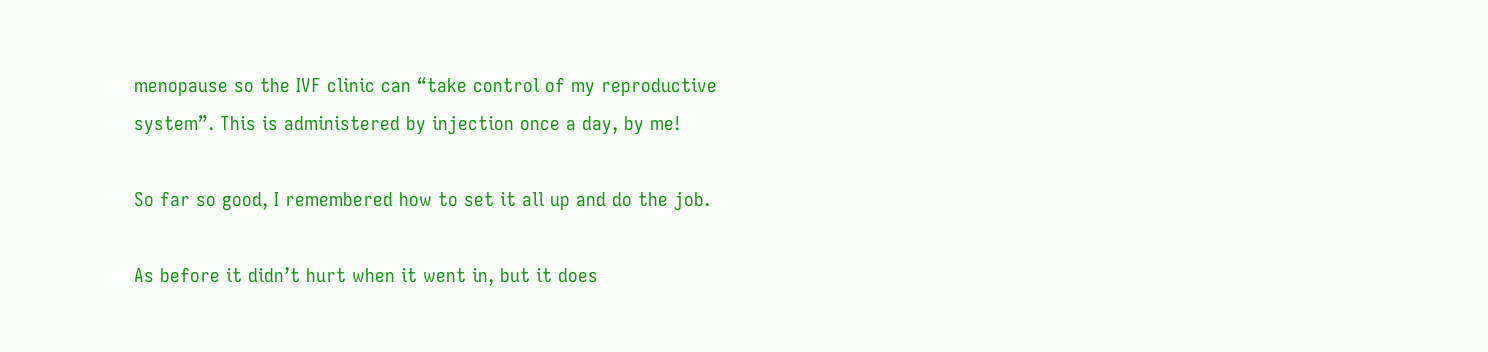menopause so the IVF clinic can “take control of my reproductive system”. This is administered by injection once a day, by me!

So far so good, I remembered how to set it all up and do the job.

As before it didn’t hurt when it went in, but it does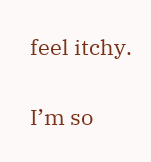feel itchy.

I’m so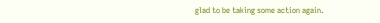glad to be taking some action again.